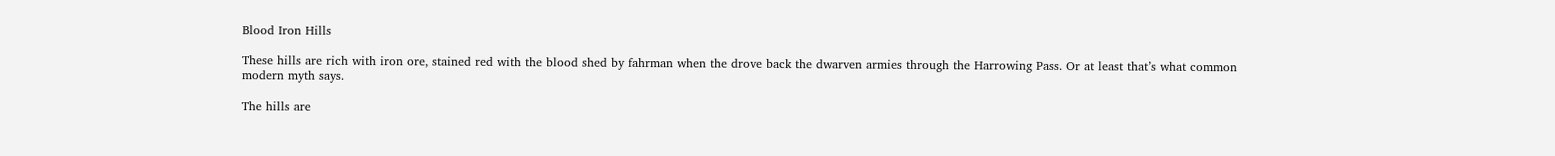Blood Iron Hills

These hills are rich with iron ore, stained red with the blood shed by fahrman when the drove back the dwarven armies through the Harrowing Pass. Or at least that’s what common modern myth says.

The hills are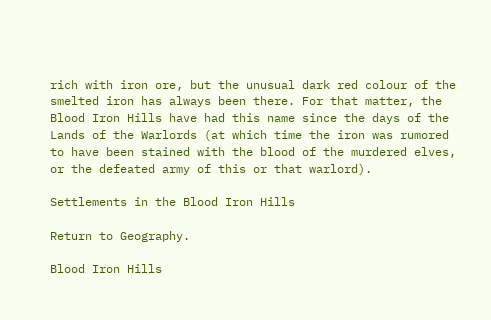rich with iron ore, but the unusual dark red colour of the smelted iron has always been there. For that matter, the Blood Iron Hills have had this name since the days of the Lands of the Warlords (at which time the iron was rumored to have been stained with the blood of the murdered elves, or the defeated army of this or that warlord).

Settlements in the Blood Iron Hills

Return to Geography.

Blood Iron Hills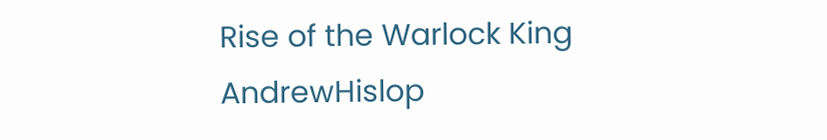Rise of the Warlock King AndrewHislop